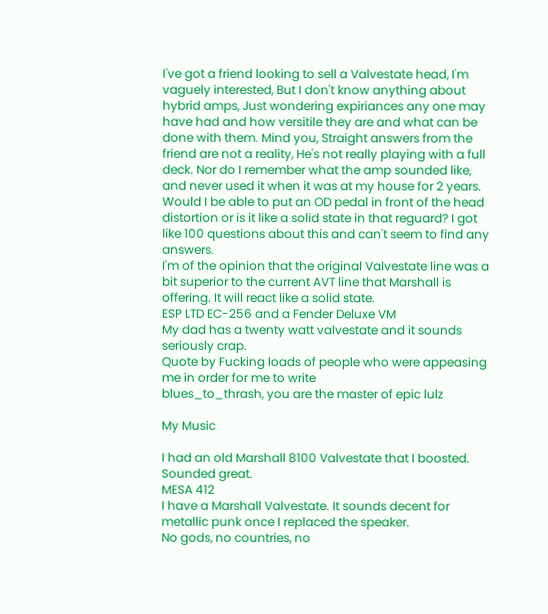I've got a friend looking to sell a Valvestate head, I'm vaguely interested, But I don't know anything about hybrid amps, Just wondering expiriances any one may have had and how versitile they are and what can be done with them. Mind you, Straight answers from the friend are not a reality, He's not really playing with a full deck. Nor do I remember what the amp sounded like, and never used it when it was at my house for 2 years. Would I be able to put an OD pedal in front of the head distortion or is it like a solid state in that reguard? I got like 100 questions about this and can't seem to find any answers.
I'm of the opinion that the original Valvestate line was a bit superior to the current AVT line that Marshall is offering. It will react like a solid state.
ESP LTD EC-256 and a Fender Deluxe VM
My dad has a twenty watt valvestate and it sounds seriously crap.
Quote by Fucking loads of people who were appeasing me in order for me to write
blues_to_thrash, you are the master of epic lulz

My Music

I had an old Marshall 8100 Valvestate that I boosted. Sounded great.
MESA 412
I have a Marshall Valvestate. It sounds decent for metallic punk once I replaced the speaker.
No gods, no countries, no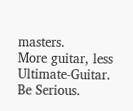masters.
More guitar, less Ultimate-Guitar.
Be Serious.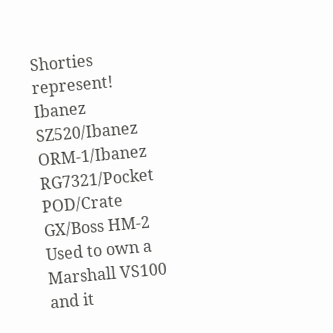Shorties represent!
Ibanez SZ520/Ibanez ORM-1/Ibanez RG7321/Pocket POD/Crate GX/Boss HM-2
Used to own a Marshall VS100 and it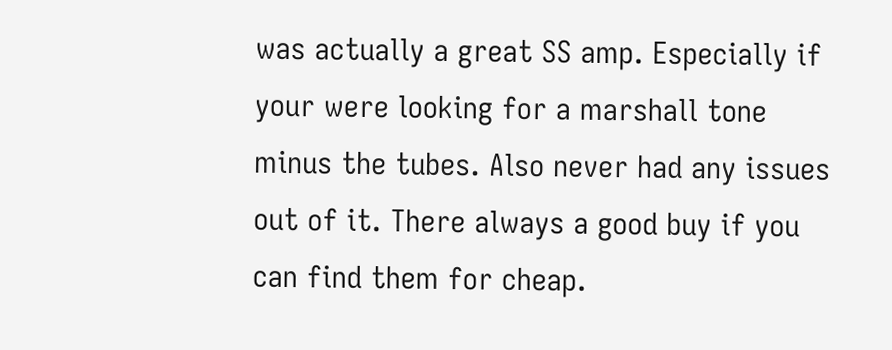was actually a great SS amp. Especially if your were looking for a marshall tone minus the tubes. Also never had any issues out of it. There always a good buy if you can find them for cheap.